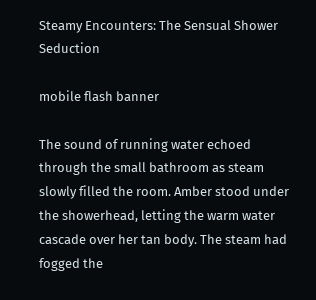Steamy Encounters: The Sensual Shower Seduction

mobile flash banner

The sound of running water echoed through the small bathroom as steam slowly filled the room. Amber stood under the showerhead, letting the warm water cascade over her tan body. The steam had fogged the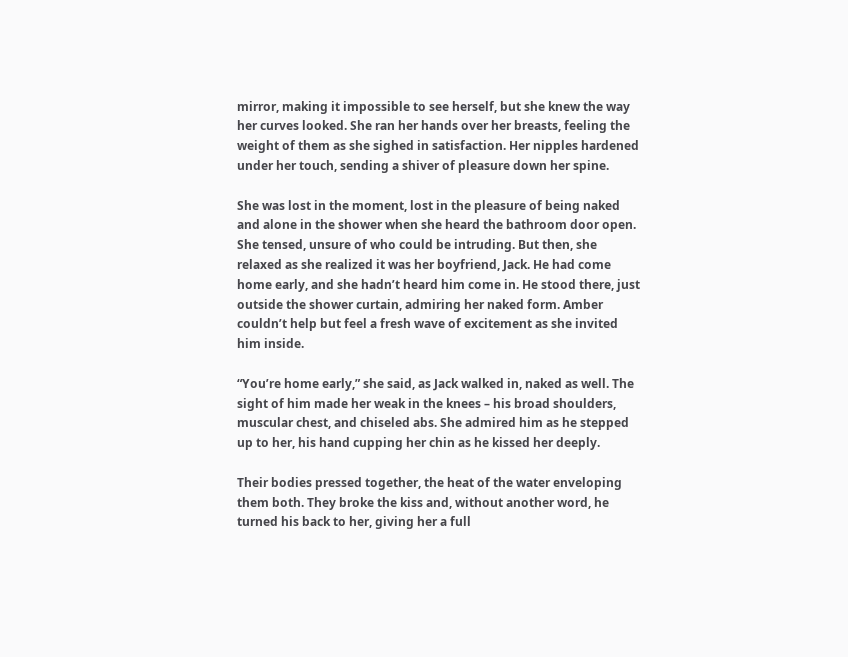mirror, making it impossible to see herself, but she knew the way her curves looked. She ran her hands over her breasts, feeling the weight of them as she sighed in satisfaction. Her nipples hardened under her touch, sending a shiver of pleasure down her spine.

She was lost in the moment, lost in the pleasure of being naked and alone in the shower when she heard the bathroom door open. She tensed, unsure of who could be intruding. But then, she relaxed as she realized it was her boyfriend, Jack. He had come home early, and she hadn’t heard him come in. He stood there, just outside the shower curtain, admiring her naked form. Amber couldn’t help but feel a fresh wave of excitement as she invited him inside.

“You’re home early,” she said, as Jack walked in, naked as well. The sight of him made her weak in the knees – his broad shoulders, muscular chest, and chiseled abs. She admired him as he stepped up to her, his hand cupping her chin as he kissed her deeply.

Their bodies pressed together, the heat of the water enveloping them both. They broke the kiss and, without another word, he turned his back to her, giving her a full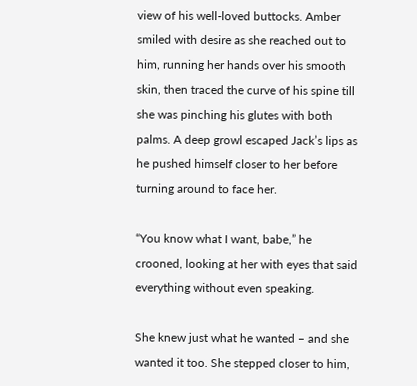view of his well-loved buttocks. Amber smiled with desire as she reached out to him, running her hands over his smooth skin, then traced the curve of his spine till she was pinching his glutes with both palms. A deep growl escaped Jack’s lips as he pushed himself closer to her before turning around to face her.

“You know what I want, babe,” he crooned, looking at her with eyes that said everything without even speaking.

She knew just what he wanted – and she wanted it too. She stepped closer to him,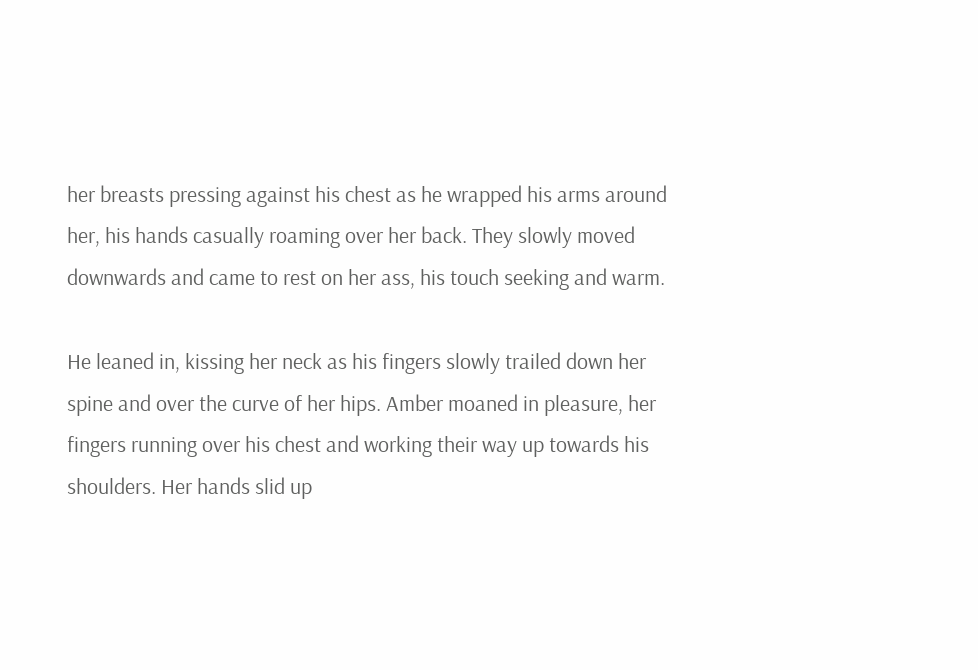her breasts pressing against his chest as he wrapped his arms around her, his hands casually roaming over her back. They slowly moved downwards and came to rest on her ass, his touch seeking and warm.

He leaned in, kissing her neck as his fingers slowly trailed down her spine and over the curve of her hips. Amber moaned in pleasure, her fingers running over his chest and working their way up towards his shoulders. Her hands slid up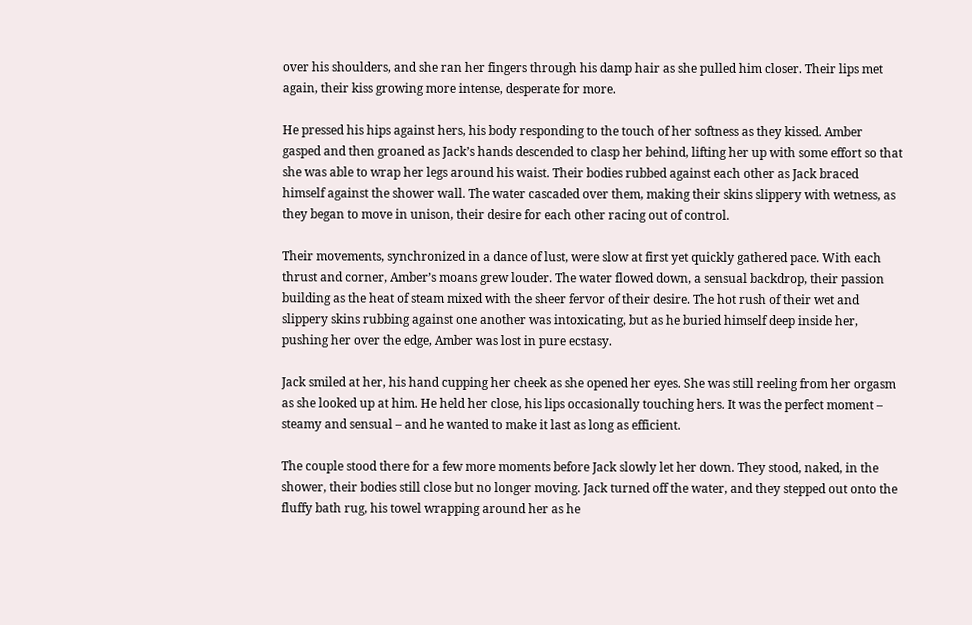over his shoulders, and she ran her fingers through his damp hair as she pulled him closer. Their lips met again, their kiss growing more intense, desperate for more.

He pressed his hips against hers, his body responding to the touch of her softness as they kissed. Amber gasped and then groaned as Jack’s hands descended to clasp her behind, lifting her up with some effort so that she was able to wrap her legs around his waist. Their bodies rubbed against each other as Jack braced himself against the shower wall. The water cascaded over them, making their skins slippery with wetness, as they began to move in unison, their desire for each other racing out of control.

Their movements, synchronized in a dance of lust, were slow at first yet quickly gathered pace. With each thrust and corner, Amber’s moans grew louder. The water flowed down, a sensual backdrop, their passion building as the heat of steam mixed with the sheer fervor of their desire. The hot rush of their wet and slippery skins rubbing against one another was intoxicating, but as he buried himself deep inside her, pushing her over the edge, Amber was lost in pure ecstasy.

Jack smiled at her, his hand cupping her cheek as she opened her eyes. She was still reeling from her orgasm as she looked up at him. He held her close, his lips occasionally touching hers. It was the perfect moment – steamy and sensual – and he wanted to make it last as long as efficient.

The couple stood there for a few more moments before Jack slowly let her down. They stood, naked, in the shower, their bodies still close but no longer moving. Jack turned off the water, and they stepped out onto the fluffy bath rug, his towel wrapping around her as he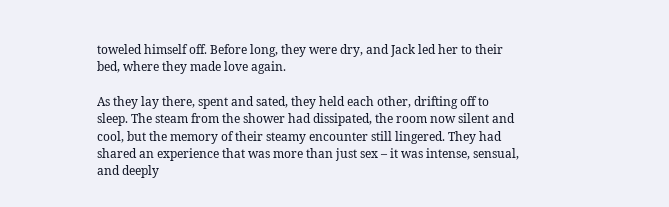toweled himself off. Before long, they were dry, and Jack led her to their bed, where they made love again.

As they lay there, spent and sated, they held each other, drifting off to sleep. The steam from the shower had dissipated, the room now silent and cool, but the memory of their steamy encounter still lingered. They had shared an experience that was more than just sex – it was intense, sensual, and deeply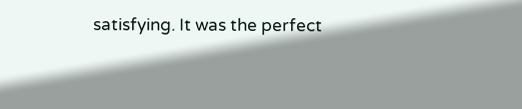satisfying. It was the perfect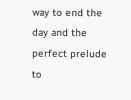way to end the day and the perfect prelude to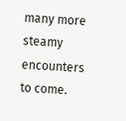many more steamy encounters to come.